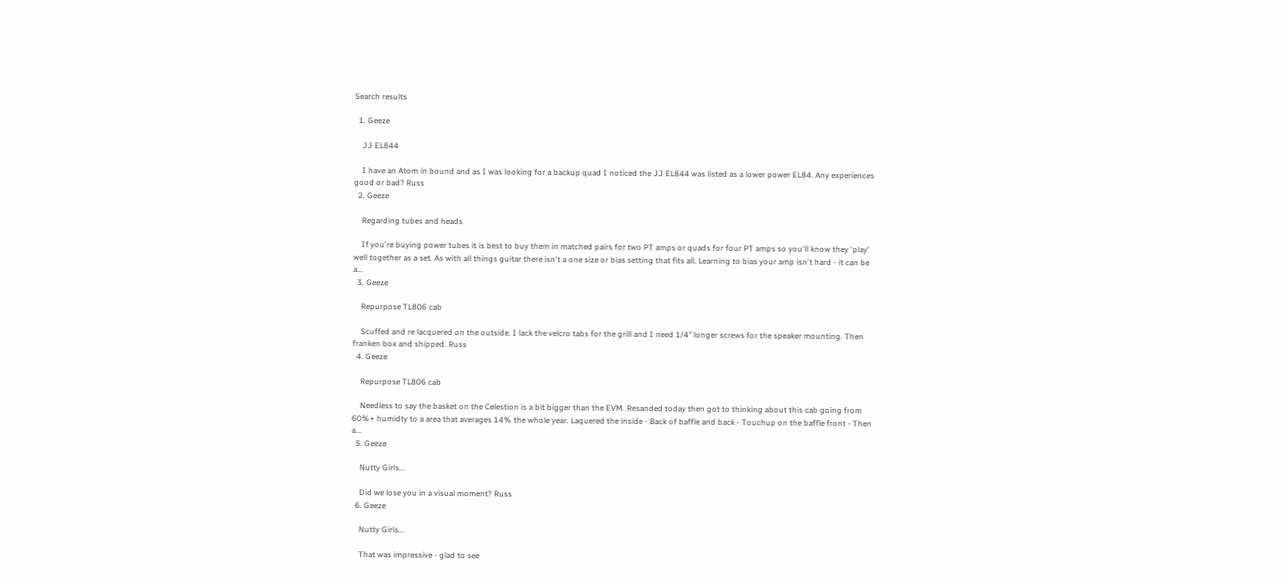Search results

  1. Geeze

    JJ EL844

    I have an Atom in bound and as I was looking for a backup quad I noticed the JJ EL844 was listed as a lower power EL84. Any experiences good or bad? Russ
  2. Geeze

    Regarding tubes and heads

    If you're buying power tubes it is best to buy them in matched pairs for two PT amps or quads for four PT amps so you'll know they 'play' well together as a set. As with all things guitar there isn't a one size or bias setting that fits all. Learning to bias your amp isn't hard - it can be a...
  3. Geeze

    Repurpose TL806 cab

    Scuffed and re lacquered on the outside. I lack the velcro tabs for the grill and I need 1/4" longer screws for the speaker mounting. Then franken box and shipped. Russ
  4. Geeze

    Repurpose TL806 cab

    Needless to say the basket on the Celestion is a bit bigger than the EVM. Resanded today then got to thinking about this cab going from 60%+ humidty to a area that averages 14% the whole year. Laquered the inside - Back of baffle and back - Touchup on the baffle front - Then a...
  5. Geeze

    Nutty Girls...

    Did we lose you in a visual moment? Russ
  6. Geeze

    Nutty Girls...

    That was impressive - glad to see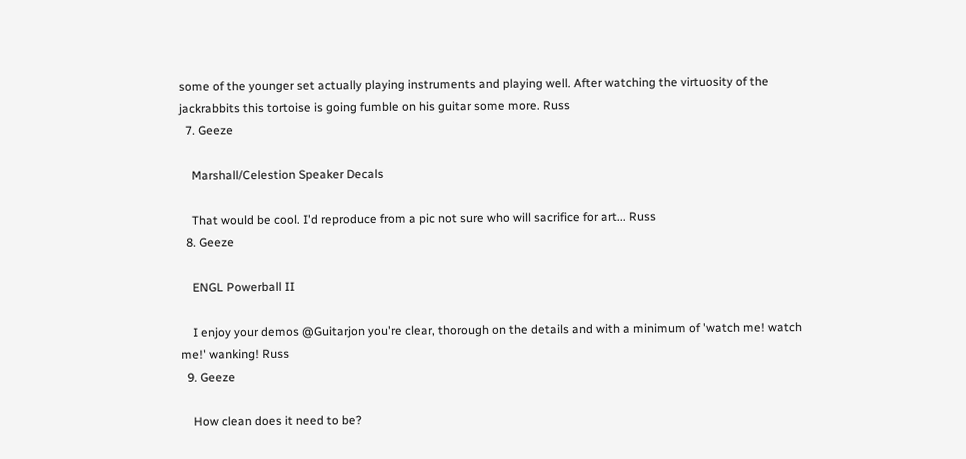some of the younger set actually playing instruments and playing well. After watching the virtuosity of the jackrabbits this tortoise is going fumble on his guitar some more. Russ
  7. Geeze

    Marshall/Celestion Speaker Decals

    That would be cool. I'd reproduce from a pic not sure who will sacrifice for art... Russ
  8. Geeze

    ENGL Powerball II

    I enjoy your demos @Guitarjon you're clear, thorough on the details and with a minimum of 'watch me! watch me!' wanking! Russ
  9. Geeze

    How clean does it need to be?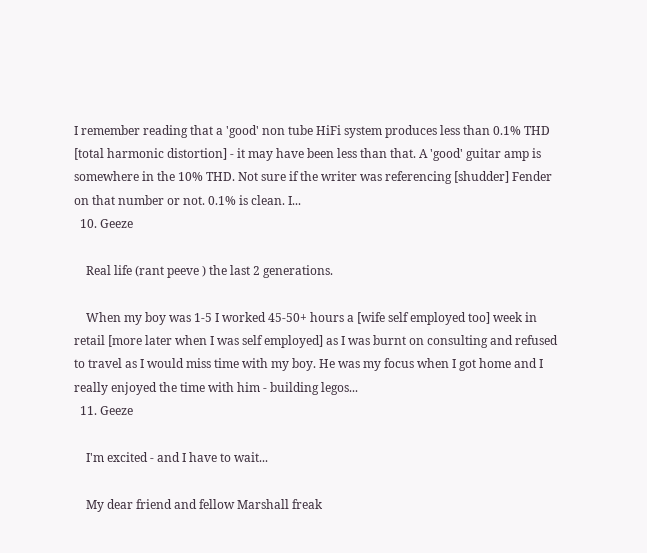I remember reading that a 'good' non tube HiFi system produces less than 0.1% THD [total harmonic distortion] - it may have been less than that. A 'good' guitar amp is somewhere in the 10% THD. Not sure if the writer was referencing [shudder] Fender on that number or not. 0.1% is clean. I...
  10. Geeze

    Real life (rant peeve ) the last 2 generations.

    When my boy was 1-5 I worked 45-50+ hours a [wife self employed too] week in retail [more later when I was self employed] as I was burnt on consulting and refused to travel as I would miss time with my boy. He was my focus when I got home and I really enjoyed the time with him - building legos...
  11. Geeze

    I'm excited - and I have to wait...

    My dear friend and fellow Marshall freak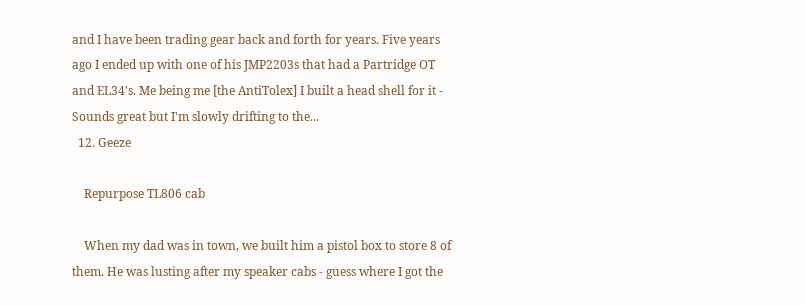and I have been trading gear back and forth for years. Five years ago I ended up with one of his JMP2203s that had a Partridge OT and EL34's. Me being me [the AntiTolex] I built a head shell for it - Sounds great but I'm slowly drifting to the...
  12. Geeze

    Repurpose TL806 cab

    When my dad was in town, we built him a pistol box to store 8 of them. He was lusting after my speaker cabs - guess where I got the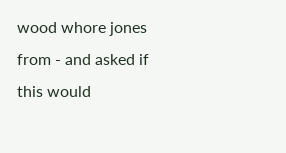wood whore jones from - and asked if this would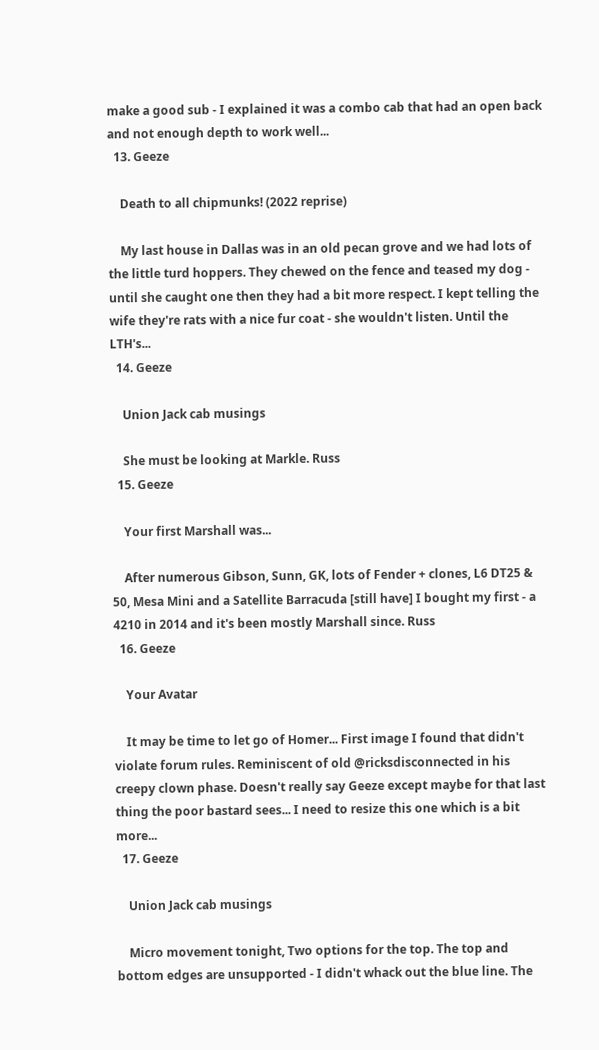make a good sub - I explained it was a combo cab that had an open back and not enough depth to work well...
  13. Geeze

    Death to all chipmunks! (2022 reprise)

    My last house in Dallas was in an old pecan grove and we had lots of the little turd hoppers. They chewed on the fence and teased my dog - until she caught one then they had a bit more respect. I kept telling the wife they're rats with a nice fur coat - she wouldn't listen. Until the LTH's...
  14. Geeze

    Union Jack cab musings

    She must be looking at Markle. Russ
  15. Geeze

    Your first Marshall was...

    After numerous Gibson, Sunn, GK, lots of Fender + clones, L6 DT25 & 50, Mesa Mini and a Satellite Barracuda [still have] I bought my first - a 4210 in 2014 and it's been mostly Marshall since. Russ
  16. Geeze

    Your Avatar

    It may be time to let go of Homer... First image I found that didn't violate forum rules. Reminiscent of old @ricksdisconnected in his creepy clown phase. Doesn't really say Geeze except maybe for that last thing the poor bastard sees... I need to resize this one which is a bit more...
  17. Geeze

    Union Jack cab musings

    Micro movement tonight, Two options for the top. The top and bottom edges are unsupported - I didn't whack out the blue line. The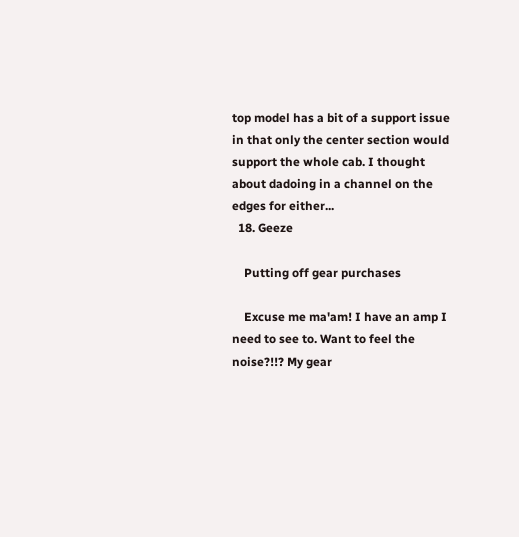top model has a bit of a support issue in that only the center section would support the whole cab. I thought about dadoing in a channel on the edges for either...
  18. Geeze

    Putting off gear purchases

    Excuse me ma'am! I have an amp I need to see to. Want to feel the noise?!!? My gear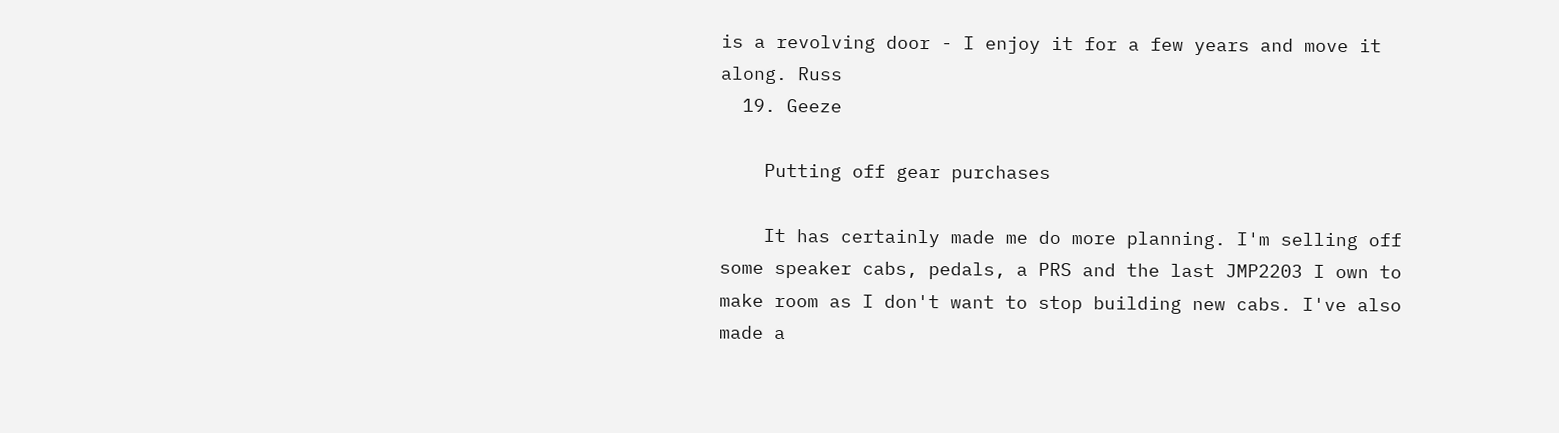is a revolving door - I enjoy it for a few years and move it along. Russ
  19. Geeze

    Putting off gear purchases

    It has certainly made me do more planning. I'm selling off some speaker cabs, pedals, a PRS and the last JMP2203 I own to make room as I don't want to stop building new cabs. I've also made a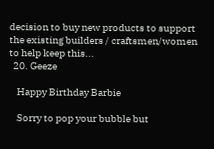decision to buy new products to support the existing builders / craftsmen/women to help keep this...
  20. Geeze

    Happy Birthday Barbie

    Sorry to pop your bubble but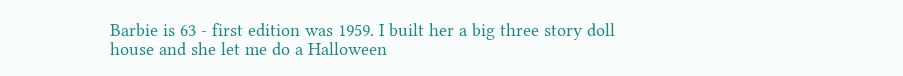Barbie is 63 - first edition was 1959. I built her a big three story doll house and she let me do a Halloween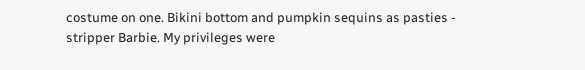costume on one. Bikini bottom and pumpkin sequins as pasties - stripper Barbie. My privileges were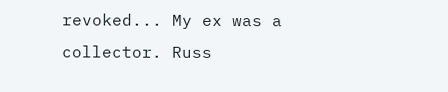revoked... My ex was a collector. Russ